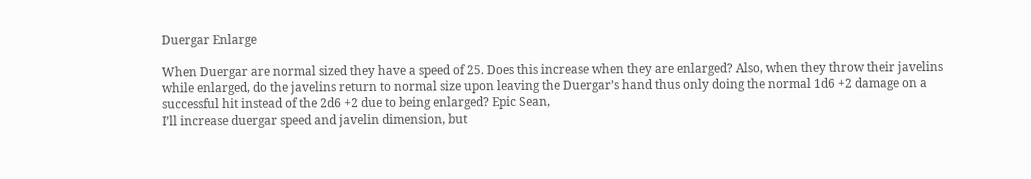Duergar Enlarge

When Duergar are normal sized they have a speed of 25. Does this increase when they are enlarged? Also, when they throw their javelins while enlarged, do the javelins return to normal size upon leaving the Duergar’s hand thus only doing the normal 1d6 +2 damage on a successful hit instead of the 2d6 +2 due to being enlarged? Epic Sean,
I’ll increase duergar speed and javelin dimension, but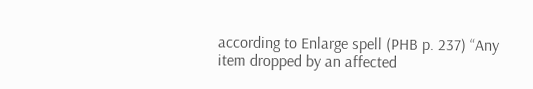according to Enlarge spell (PHB p. 237) “Any item dropped by an affected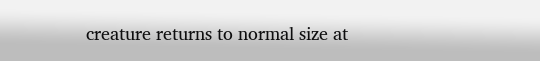creature returns to normal size at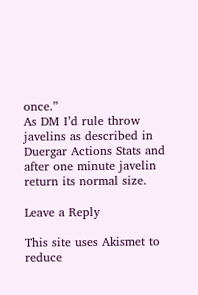once.”
As DM I’d rule throw javelins as described in Duergar Actions Stats and after one minute javelin return its normal size.

Leave a Reply

This site uses Akismet to reduce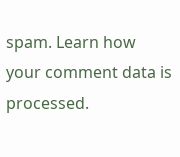spam. Learn how your comment data is processed.